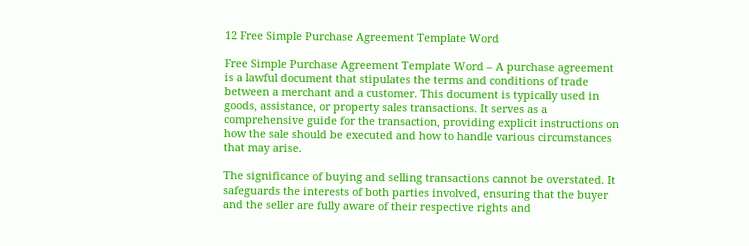12 Free Simple Purchase Agreement Template Word

Free Simple Purchase Agreement Template Word – A purchase agreement is a lawful document that stipulates the terms and conditions of trade between a merchant and a customer. This document is typically used in goods, assistance, or property sales transactions. It serves as a comprehensive guide for the transaction, providing explicit instructions on how the sale should be executed and how to handle various circumstances that may arise.

The significance of buying and selling transactions cannot be overstated. It safeguards the interests of both parties involved, ensuring that the buyer and the seller are fully aware of their respective rights and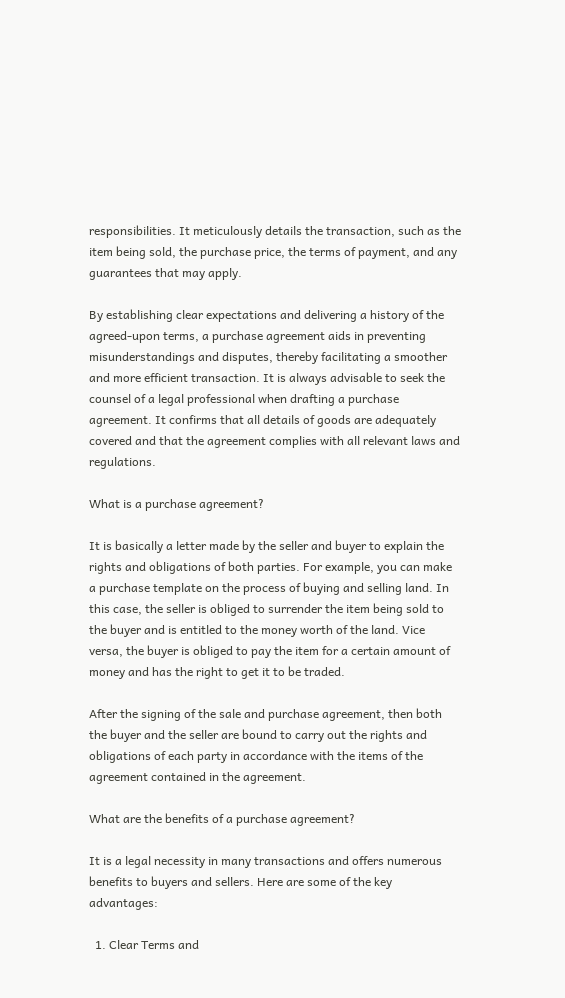responsibilities. It meticulously details the transaction, such as the item being sold, the purchase price, the terms of payment, and any guarantees that may apply.

By establishing clear expectations and delivering a history of the agreed-upon terms, a purchase agreement aids in preventing misunderstandings and disputes, thereby facilitating a smoother and more efficient transaction. It is always advisable to seek the counsel of a legal professional when drafting a purchase agreement. It confirms that all details of goods are adequately covered and that the agreement complies with all relevant laws and regulations.

What is a purchase agreement?

It is basically a letter made by the seller and buyer to explain the rights and obligations of both parties. For example, you can make a purchase template on the process of buying and selling land. In this case, the seller is obliged to surrender the item being sold to the buyer and is entitled to the money worth of the land. Vice versa, the buyer is obliged to pay the item for a certain amount of money and has the right to get it to be traded.

After the signing of the sale and purchase agreement, then both the buyer and the seller are bound to carry out the rights and obligations of each party in accordance with the items of the agreement contained in the agreement.

What are the benefits of a purchase agreement?

It is a legal necessity in many transactions and offers numerous benefits to buyers and sellers. Here are some of the key advantages:

  1. Clear Terms and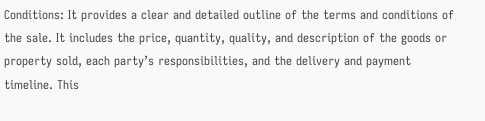Conditions: It provides a clear and detailed outline of the terms and conditions of the sale. It includes the price, quantity, quality, and description of the goods or property sold, each party’s responsibilities, and the delivery and payment timeline. This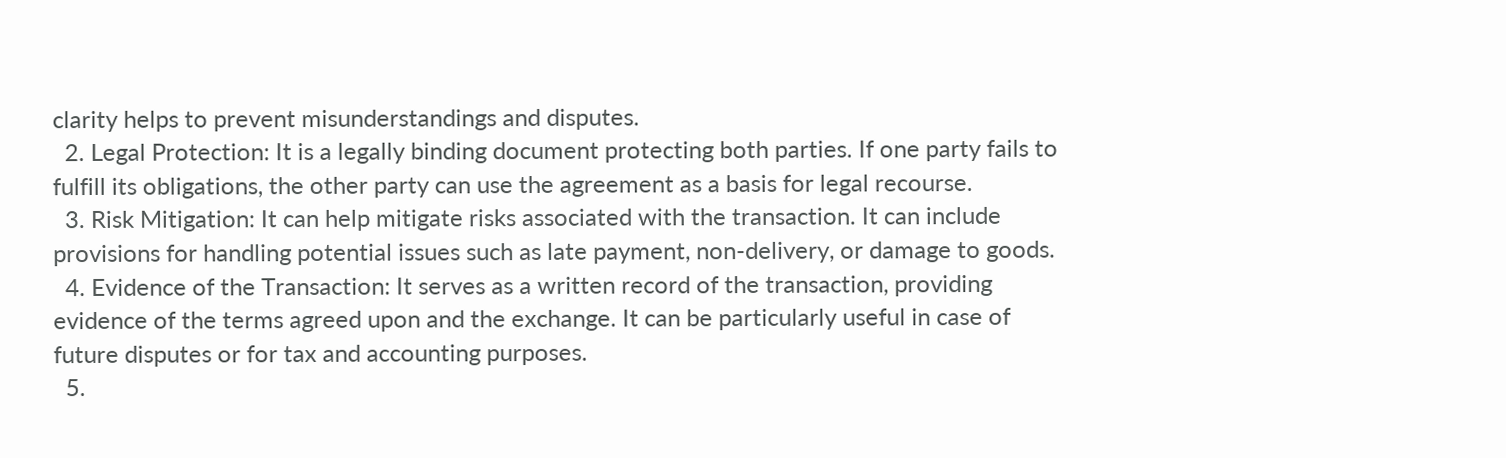clarity helps to prevent misunderstandings and disputes.
  2. Legal Protection: It is a legally binding document protecting both parties. If one party fails to fulfill its obligations, the other party can use the agreement as a basis for legal recourse.
  3. Risk Mitigation: It can help mitigate risks associated with the transaction. It can include provisions for handling potential issues such as late payment, non-delivery, or damage to goods.
  4. Evidence of the Transaction: It serves as a written record of the transaction, providing evidence of the terms agreed upon and the exchange. It can be particularly useful in case of future disputes or for tax and accounting purposes.
  5.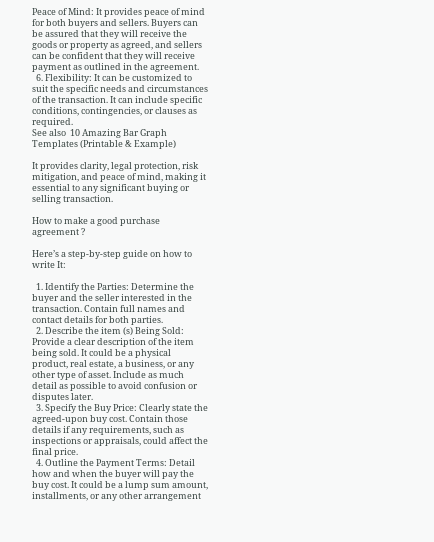Peace of Mind: It provides peace of mind for both buyers and sellers. Buyers can be assured that they will receive the goods or property as agreed, and sellers can be confident that they will receive payment as outlined in the agreement.
  6. Flexibility: It can be customized to suit the specific needs and circumstances of the transaction. It can include specific conditions, contingencies, or clauses as required.
See also  10 Amazing Bar Graph Templates (Printable & Example)

It provides clarity, legal protection, risk mitigation, and peace of mind, making it essential to any significant buying or selling transaction.

How to make a good purchase agreement ?

Here’s a step-by-step guide on how to write It:

  1. Identify the Parties: Determine the buyer and the seller interested in the transaction. Contain full names and contact details for both parties.
  2. Describe the item (s) Being Sold: Provide a clear description of the item being sold. It could be a physical product, real estate, a business, or any other type of asset. Include as much detail as possible to avoid confusion or disputes later.
  3. Specify the Buy Price: Clearly state the agreed-upon buy cost. Contain those details if any requirements, such as inspections or appraisals, could affect the final price.
  4. Outline the Payment Terms: Detail how and when the buyer will pay the buy cost. It could be a lump sum amount, installments, or any other arrangement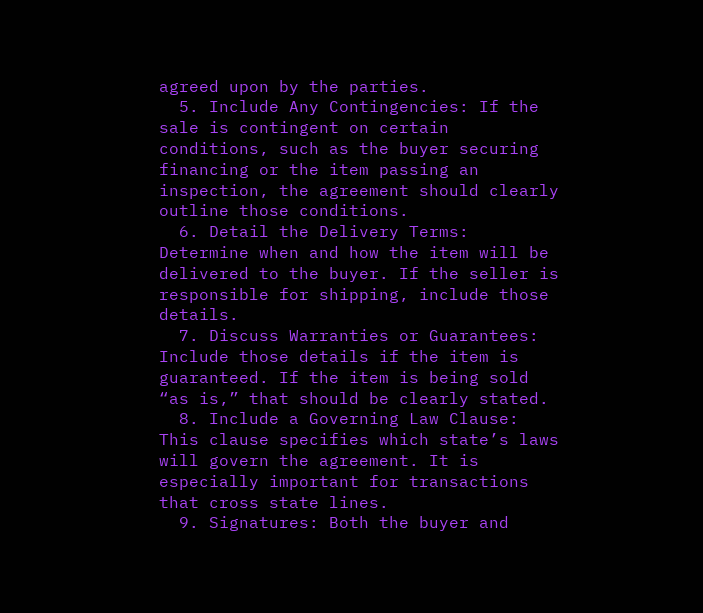agreed upon by the parties.
  5. Include Any Contingencies: If the sale is contingent on certain conditions, such as the buyer securing financing or the item passing an inspection, the agreement should clearly outline those conditions.
  6. Detail the Delivery Terms: Determine when and how the item will be delivered to the buyer. If the seller is responsible for shipping, include those details.
  7. Discuss Warranties or Guarantees: Include those details if the item is guaranteed. If the item is being sold “as is,” that should be clearly stated.
  8. Include a Governing Law Clause: This clause specifies which state’s laws will govern the agreement. It is especially important for transactions that cross state lines.
  9. Signatures: Both the buyer and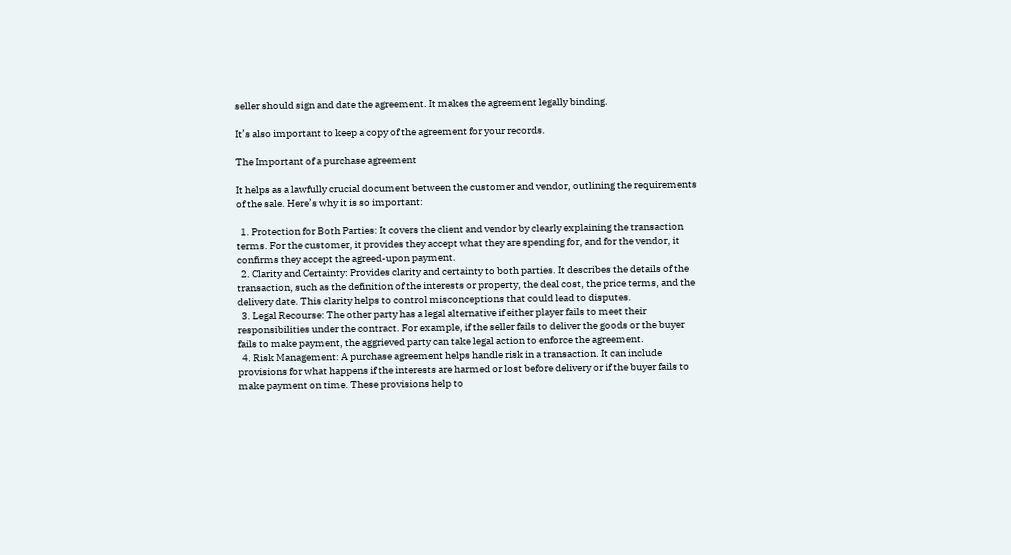seller should sign and date the agreement. It makes the agreement legally binding.

It’s also important to keep a copy of the agreement for your records.

The Important of a purchase agreement

It helps as a lawfully crucial document between the customer and vendor, outlining the requirements of the sale. Here’s why it is so important:

  1. Protection for Both Parties: It covers the client and vendor by clearly explaining the transaction terms. For the customer, it provides they accept what they are spending for, and for the vendor, it confirms they accept the agreed-upon payment.
  2. Clarity and Certainty: Provides clarity and certainty to both parties. It describes the details of the transaction, such as the definition of the interests or property, the deal cost, the price terms, and the delivery date. This clarity helps to control misconceptions that could lead to disputes.
  3. Legal Recourse: The other party has a legal alternative if either player fails to meet their responsibilities under the contract. For example, if the seller fails to deliver the goods or the buyer fails to make payment, the aggrieved party can take legal action to enforce the agreement.
  4. Risk Management: A purchase agreement helps handle risk in a transaction. It can include provisions for what happens if the interests are harmed or lost before delivery or if the buyer fails to make payment on time. These provisions help to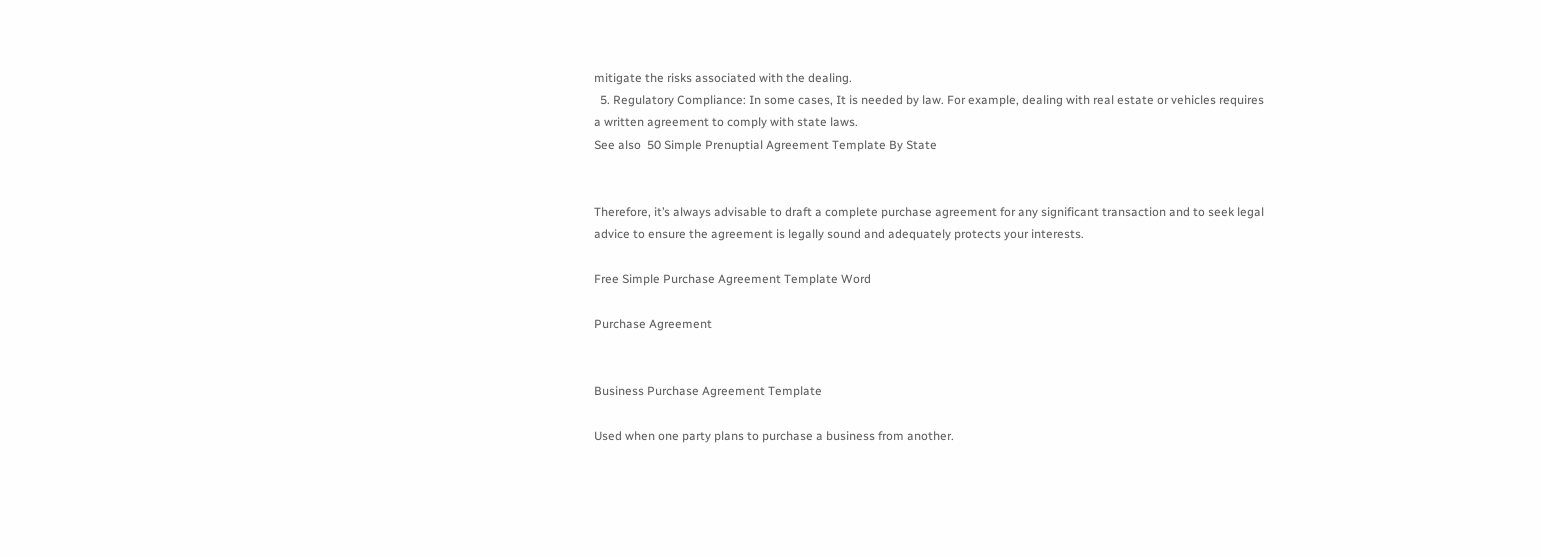mitigate the risks associated with the dealing.
  5. Regulatory Compliance: In some cases, It is needed by law. For example, dealing with real estate or vehicles requires a written agreement to comply with state laws.
See also  50 Simple Prenuptial Agreement Template By State


Therefore, it’s always advisable to draft a complete purchase agreement for any significant transaction and to seek legal advice to ensure the agreement is legally sound and adequately protects your interests.

Free Simple Purchase Agreement Template Word

Purchase Agreement


Business Purchase Agreement Template

Used when one party plans to purchase a business from another.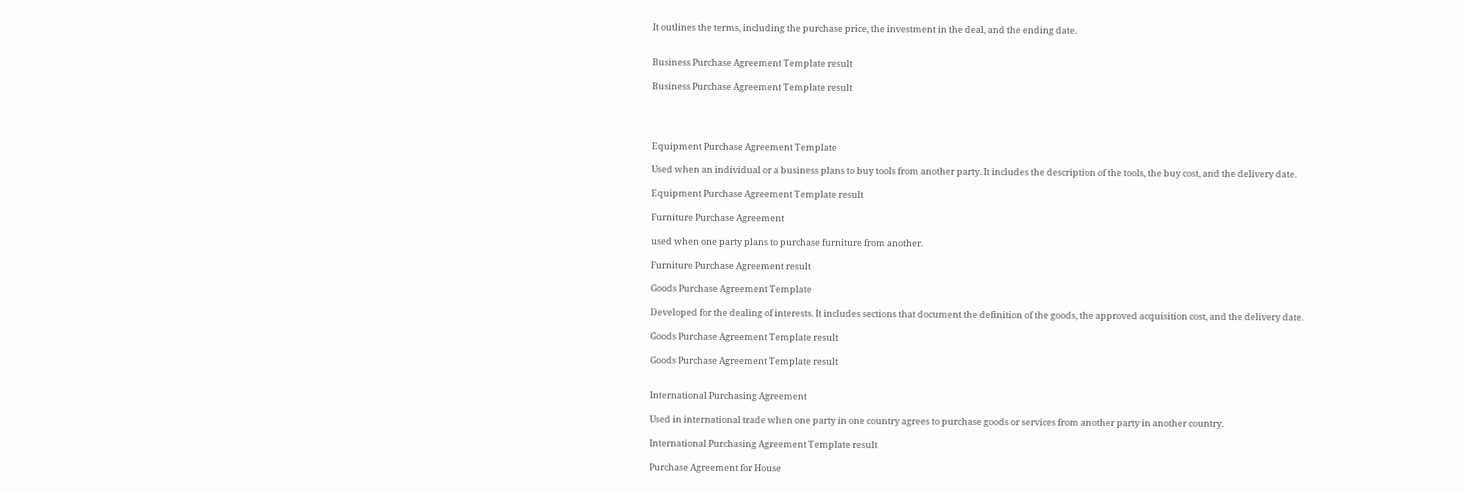It outlines the terms, including the purchase price, the investment in the deal, and the ending date.


Business Purchase Agreement Template result

Business Purchase Agreement Template result




Equipment Purchase Agreement Template

Used when an individual or a business plans to buy tools from another party. It includes the description of the tools, the buy cost, and the delivery date.

Equipment Purchase Agreement Template result

Furniture Purchase Agreement

used when one party plans to purchase furniture from another.

Furniture Purchase Agreement result

Goods Purchase Agreement Template

Developed for the dealing of interests. It includes sections that document the definition of the goods, the approved acquisition cost, and the delivery date.

Goods Purchase Agreement Template result

Goods Purchase Agreement Template result


International Purchasing Agreement

Used in international trade when one party in one country agrees to purchase goods or services from another party in another country.

International Purchasing Agreement Template result

Purchase Agreement for House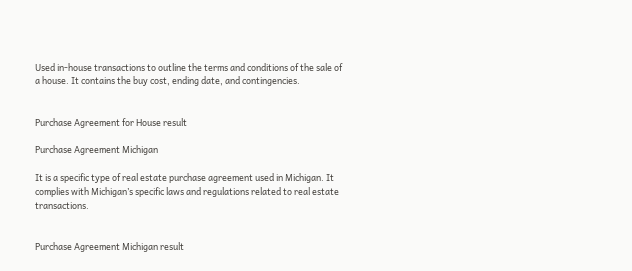Used in-house transactions to outline the terms and conditions of the sale of a house. It contains the buy cost, ending date, and contingencies.


Purchase Agreement for House result

Purchase Agreement Michigan

It is a specific type of real estate purchase agreement used in Michigan. It complies with Michigan’s specific laws and regulations related to real estate transactions.


Purchase Agreement Michigan result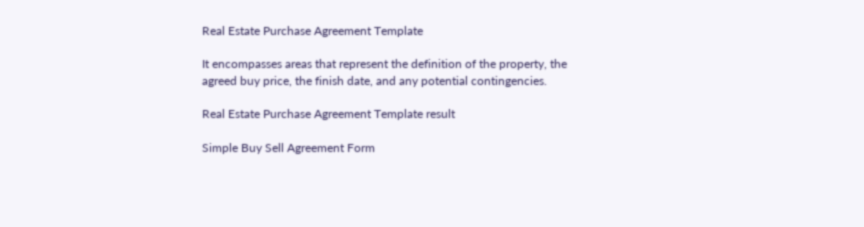Real Estate Purchase Agreement Template

It encompasses areas that represent the definition of the property, the agreed buy price, the finish date, and any potential contingencies.

Real Estate Purchase Agreement Template result

Simple Buy Sell Agreement Form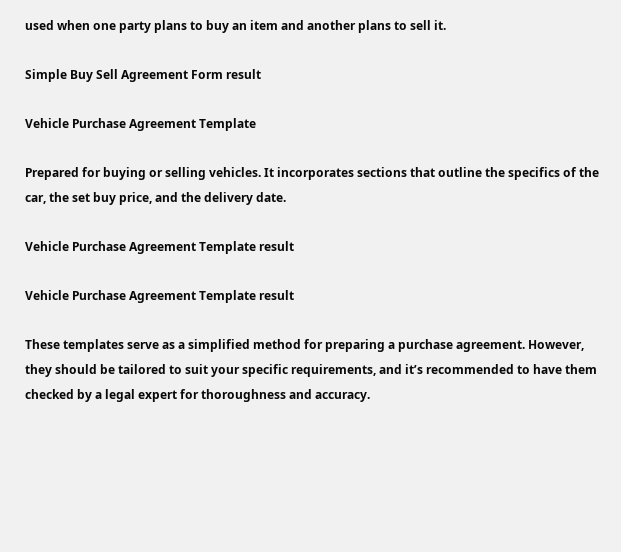used when one party plans to buy an item and another plans to sell it.

Simple Buy Sell Agreement Form result

Vehicle Purchase Agreement Template

Prepared for buying or selling vehicles. It incorporates sections that outline the specifics of the car, the set buy price, and the delivery date.

Vehicle Purchase Agreement Template result

Vehicle Purchase Agreement Template result

These templates serve as a simplified method for preparing a purchase agreement. However, they should be tailored to suit your specific requirements, and it’s recommended to have them checked by a legal expert for thoroughness and accuracy.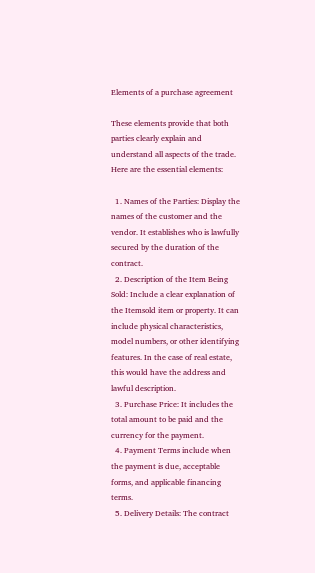Elements of a purchase agreement

These elements provide that both parties clearly explain and understand all aspects of the trade. Here are the essential elements:

  1. Names of the Parties: Display the names of the customer and the vendor. It establishes who is lawfully secured by the duration of the contract.
  2. Description of the Item Being Sold: Include a clear explanation of the Itemsold item or property. It can include physical characteristics, model numbers, or other identifying features. In the case of real estate, this would have the address and lawful description.
  3. Purchase Price: It includes the total amount to be paid and the currency for the payment.
  4. Payment Terms include when the payment is due, acceptable forms, and applicable financing terms.
  5. Delivery Details: The contract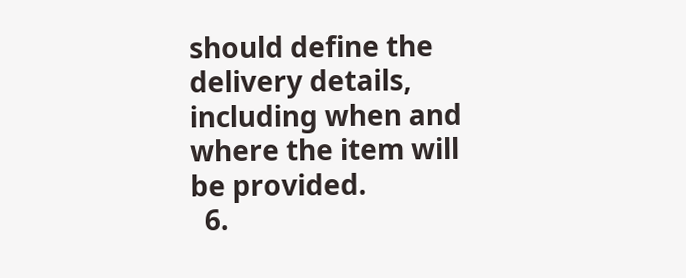should define the delivery details, including when and where the item will be provided.
  6.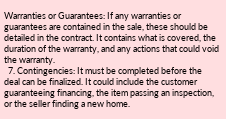Warranties or Guarantees: If any warranties or guarantees are contained in the sale, these should be detailed in the contract. It contains what is covered, the duration of the warranty, and any actions that could void the warranty.
  7. Contingencies: It must be completed before the deal can be finalized. It could include the customer guaranteeing financing, the item passing an inspection, or the seller finding a new home.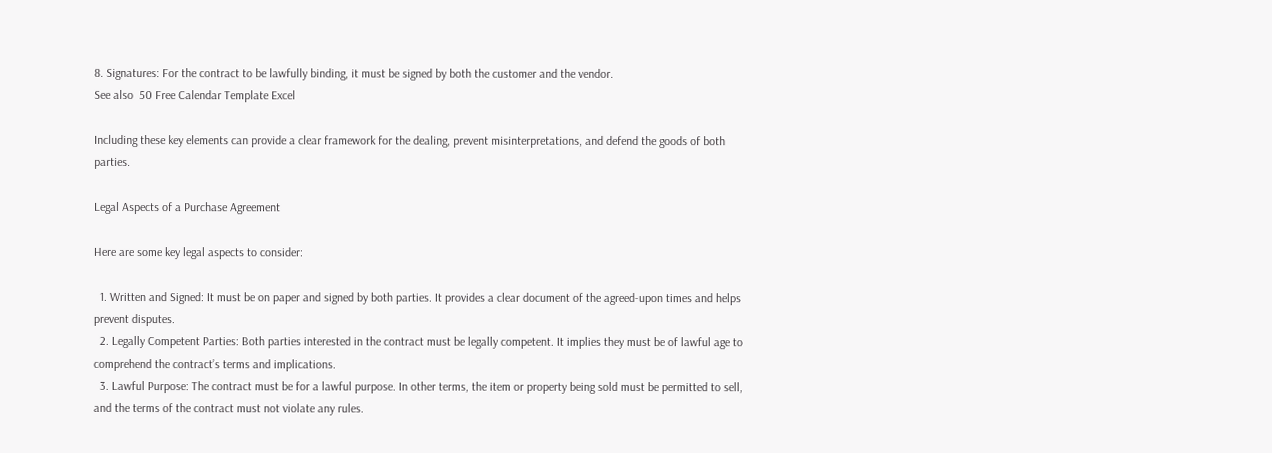8. Signatures: For the contract to be lawfully binding, it must be signed by both the customer and the vendor.
See also  50 Free Calendar Template Excel

Including these key elements can provide a clear framework for the dealing, prevent misinterpretations, and defend the goods of both parties.

Legal Aspects of a Purchase Agreement

Here are some key legal aspects to consider:

  1. Written and Signed: It must be on paper and signed by both parties. It provides a clear document of the agreed-upon times and helps prevent disputes.
  2. Legally Competent Parties: Both parties interested in the contract must be legally competent. It implies they must be of lawful age to comprehend the contract’s terms and implications.
  3. Lawful Purpose: The contract must be for a lawful purpose. In other terms, the item or property being sold must be permitted to sell, and the terms of the contract must not violate any rules.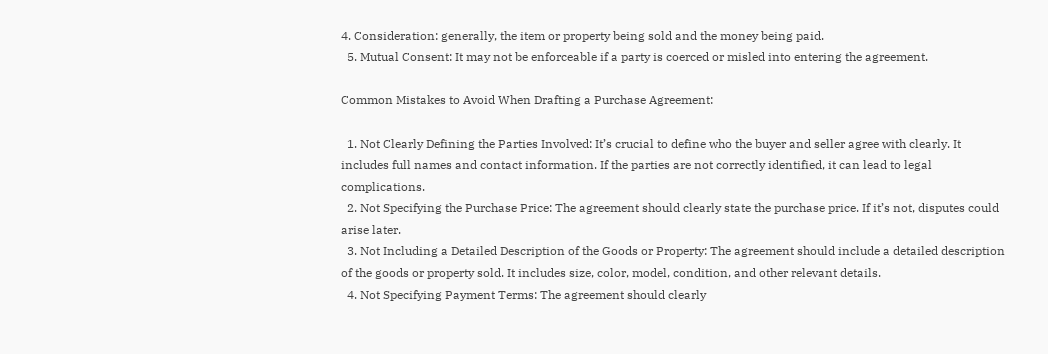4. Consideration: generally, the item or property being sold and the money being paid.
  5. Mutual Consent: It may not be enforceable if a party is coerced or misled into entering the agreement.

Common Mistakes to Avoid When Drafting a Purchase Agreement:

  1. Not Clearly Defining the Parties Involved: It’s crucial to define who the buyer and seller agree with clearly. It includes full names and contact information. If the parties are not correctly identified, it can lead to legal complications.
  2. Not Specifying the Purchase Price: The agreement should clearly state the purchase price. If it’s not, disputes could arise later.
  3. Not Including a Detailed Description of the Goods or Property: The agreement should include a detailed description of the goods or property sold. It includes size, color, model, condition, and other relevant details.
  4. Not Specifying Payment Terms: The agreement should clearly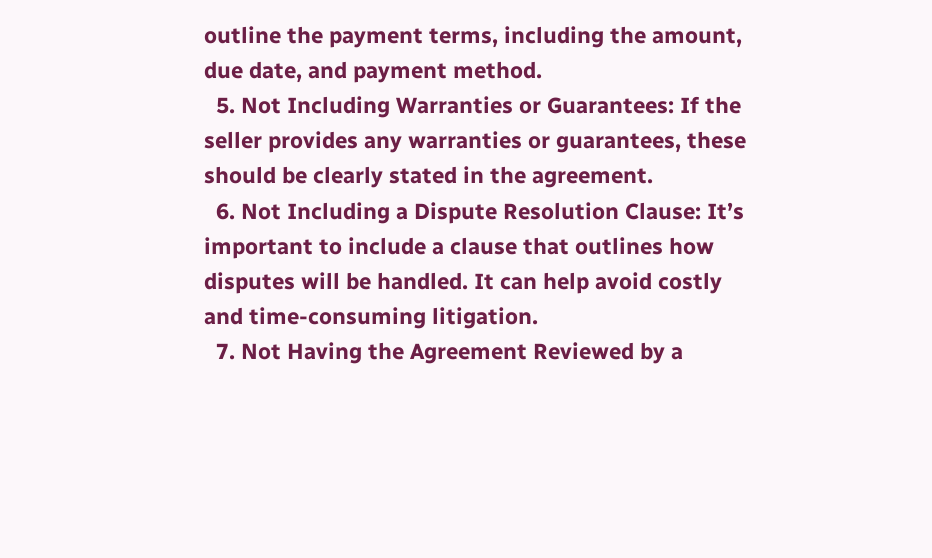outline the payment terms, including the amount, due date, and payment method.
  5. Not Including Warranties or Guarantees: If the seller provides any warranties or guarantees, these should be clearly stated in the agreement.
  6. Not Including a Dispute Resolution Clause: It’s important to include a clause that outlines how disputes will be handled. It can help avoid costly and time-consuming litigation.
  7. Not Having the Agreement Reviewed by a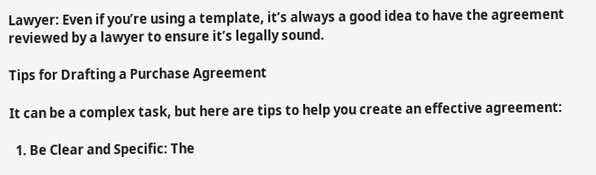Lawyer: Even if you’re using a template, it’s always a good idea to have the agreement reviewed by a lawyer to ensure it’s legally sound.

Tips for Drafting a Purchase Agreement

It can be a complex task, but here are tips to help you create an effective agreement:

  1. Be Clear and Specific: The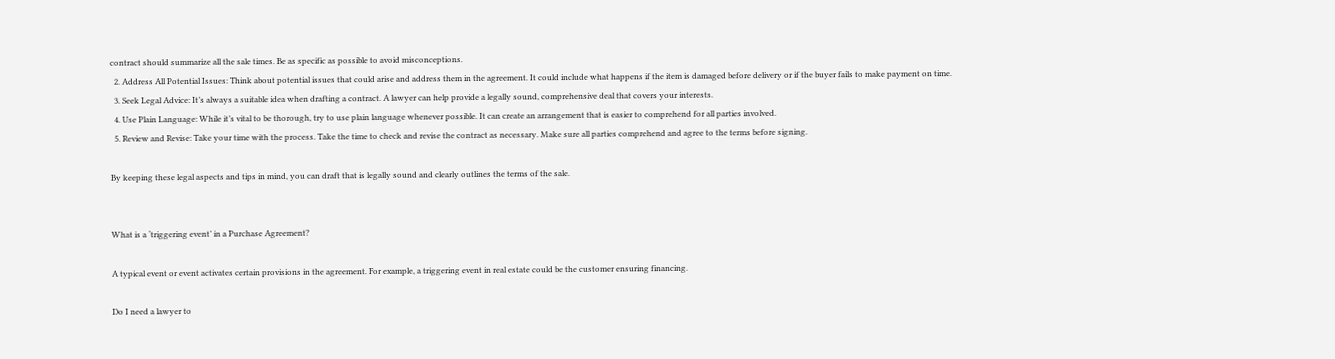contract should summarize all the sale times. Be as specific as possible to avoid misconceptions.
  2. Address All Potential Issues: Think about potential issues that could arise and address them in the agreement. It could include what happens if the item is damaged before delivery or if the buyer fails to make payment on time.
  3. Seek Legal Advice: It’s always a suitable idea when drafting a contract. A lawyer can help provide a legally sound, comprehensive deal that covers your interests.
  4. Use Plain Language: While it’s vital to be thorough, try to use plain language whenever possible. It can create an arrangement that is easier to comprehend for all parties involved.
  5. Review and Revise: Take your time with the process. Take the time to check and revise the contract as necessary. Make sure all parties comprehend and agree to the terms before signing.

By keeping these legal aspects and tips in mind, you can draft that is legally sound and clearly outlines the terms of the sale.


What is a ‘triggering event’ in a Purchase Agreement?

A typical event or event activates certain provisions in the agreement. For example, a triggering event in real estate could be the customer ensuring financing.

Do I need a lawyer to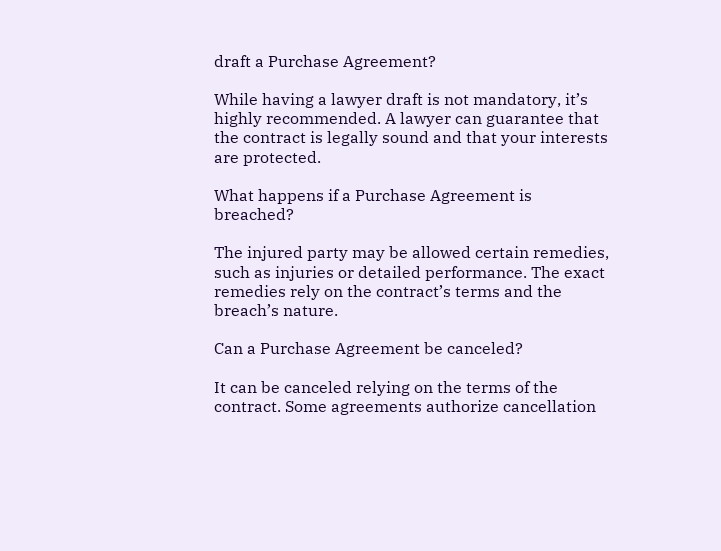draft a Purchase Agreement?

While having a lawyer draft is not mandatory, it’s highly recommended. A lawyer can guarantee that the contract is legally sound and that your interests are protected.

What happens if a Purchase Agreement is breached?

The injured party may be allowed certain remedies, such as injuries or detailed performance. The exact remedies rely on the contract’s terms and the breach’s nature.

Can a Purchase Agreement be canceled?

It can be canceled relying on the terms of the contract. Some agreements authorize cancellation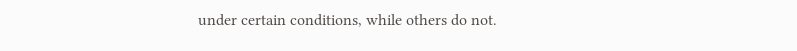under certain conditions, while others do not.